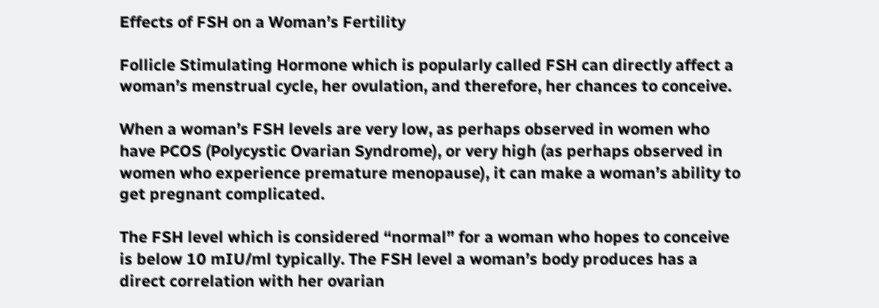Effects of FSH on a Woman’s Fertility

Follicle Stimulating Hormone which is popularly called FSH can directly affect a woman’s menstrual cycle, her ovulation, and therefore, her chances to conceive.

When a woman’s FSH levels are very low, as perhaps observed in women who have PCOS (Polycystic Ovarian Syndrome), or very high (as perhaps observed in women who experience premature menopause), it can make a woman’s ability to get pregnant complicated.

The FSH level which is considered “normal” for a woman who hopes to conceive is below 10 mIU/ml typically. The FSH level a woman’s body produces has a direct correlation with her ovarian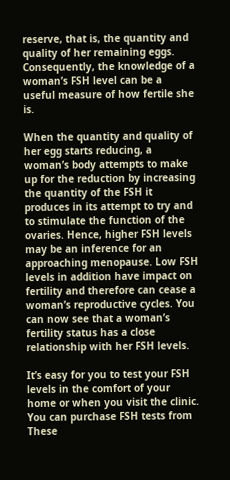reserve, that is, the quantity and quality of her remaining eggs. Consequently, the knowledge of a woman’s FSH level can be a useful measure of how fertile she is.

When the quantity and quality of her egg starts reducing, a woman’s body attempts to make up for the reduction by increasing the quantity of the FSH it produces in its attempt to try and to stimulate the function of the ovaries. Hence, higher FSH levels may be an inference for an approaching menopause. Low FSH levels in addition have impact on fertility and therefore can cease a woman’s reproductive cycles. You can now see that a woman’s fertility status has a close relationship with her FSH levels.

It’s easy for you to test your FSH levels in the comfort of your home or when you visit the clinic. You can purchase FSH tests from These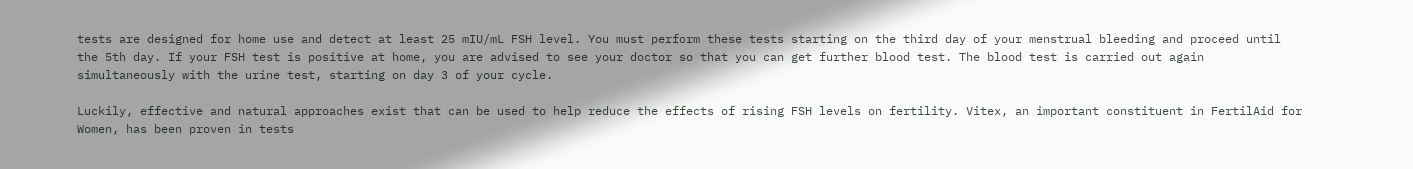tests are designed for home use and detect at least 25 mIU/mL FSH level. You must perform these tests starting on the third day of your menstrual bleeding and proceed until the 5th day. If your FSH test is positive at home, you are advised to see your doctor so that you can get further blood test. The blood test is carried out again simultaneously with the urine test, starting on day 3 of your cycle.

Luckily, effective and natural approaches exist that can be used to help reduce the effects of rising FSH levels on fertility. Vitex, an important constituent in FertilAid for Women, has been proven in tests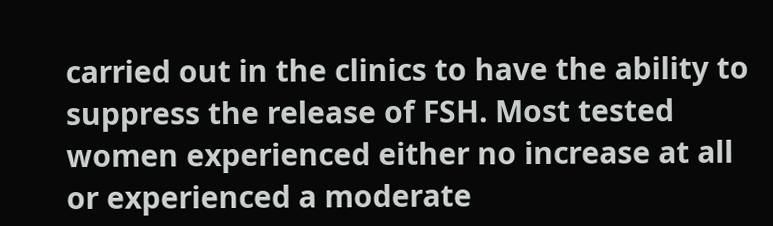carried out in the clinics to have the ability to suppress the release of FSH. Most tested women experienced either no increase at all or experienced a moderate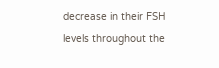decrease in their FSH levels throughout the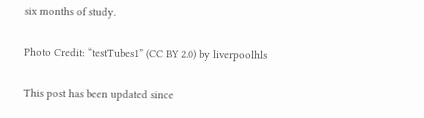six months of study.

Photo Credit: “testTubes1” (CC BY 2.0) by liverpoolhls

This post has been updated since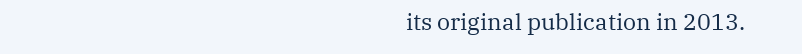its original publication in 2013.